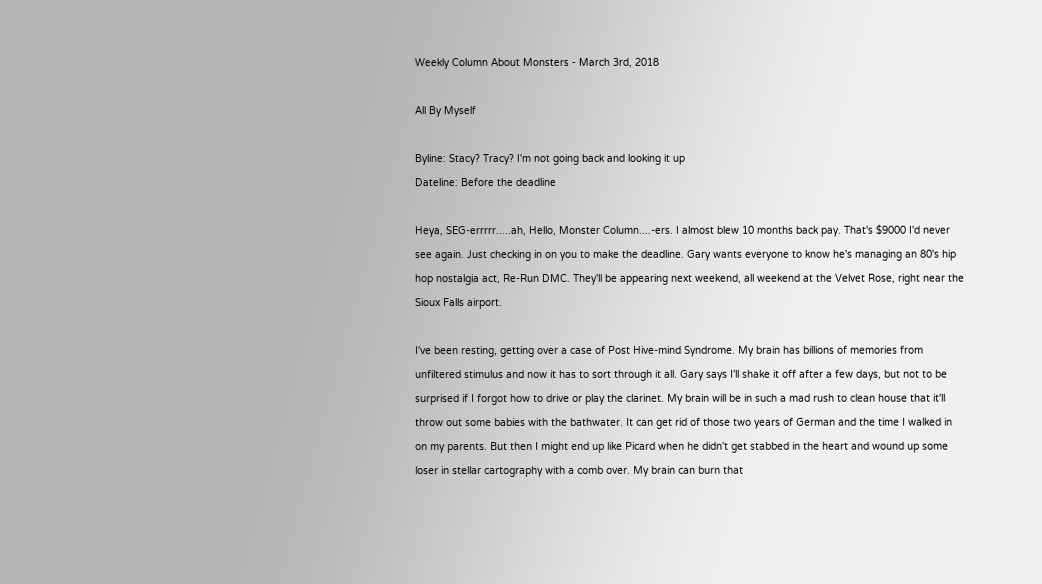Weekly Column About Monsters - March 3rd, 2018

All By Myself

Byline: Stacy? Tracy? I'm not going back and looking it up
Dateline: Before the deadline

Heya, SEG-errrrr.....ah, Hello, Monster Column....-ers. I almost blew 10 months back pay. That's $9000 I'd never see again. Just checking in on you to make the deadline. Gary wants everyone to know he's managing an 80's hip hop nostalgia act, Re-Run DMC. They'll be appearing next weekend, all weekend at the Velvet Rose, right near the Sioux Falls airport.

I've been resting, getting over a case of Post Hive-mind Syndrome. My brain has billions of memories from unfiltered stimulus and now it has to sort through it all. Gary says I'll shake it off after a few days, but not to be surprised if I forgot how to drive or play the clarinet. My brain will be in such a mad rush to clean house that it'll throw out some babies with the bathwater. It can get rid of those two years of German and the time I walked in on my parents. But then I might end up like Picard when he didn't get stabbed in the heart and wound up some loser in stellar cartography with a comb over. My brain can burn that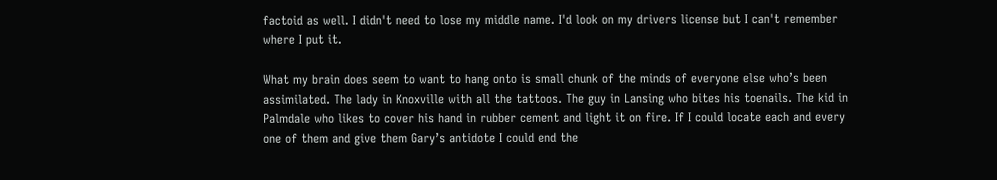factoid as well. I didn't need to lose my middle name. I'd look on my drivers license but I can't remember where I put it.

What my brain does seem to want to hang onto is small chunk of the minds of everyone else who’s been assimilated. The lady in Knoxville with all the tattoos. The guy in Lansing who bites his toenails. The kid in Palmdale who likes to cover his hand in rubber cement and light it on fire. If I could locate each and every one of them and give them Gary’s antidote I could end the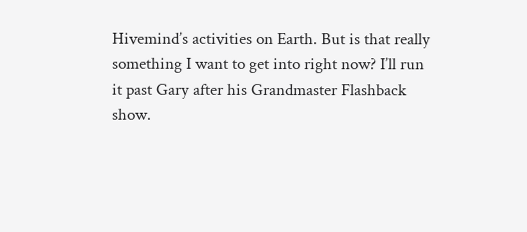Hivemind’s activities on Earth. But is that really something I want to get into right now? I’ll run it past Gary after his Grandmaster Flashback show.